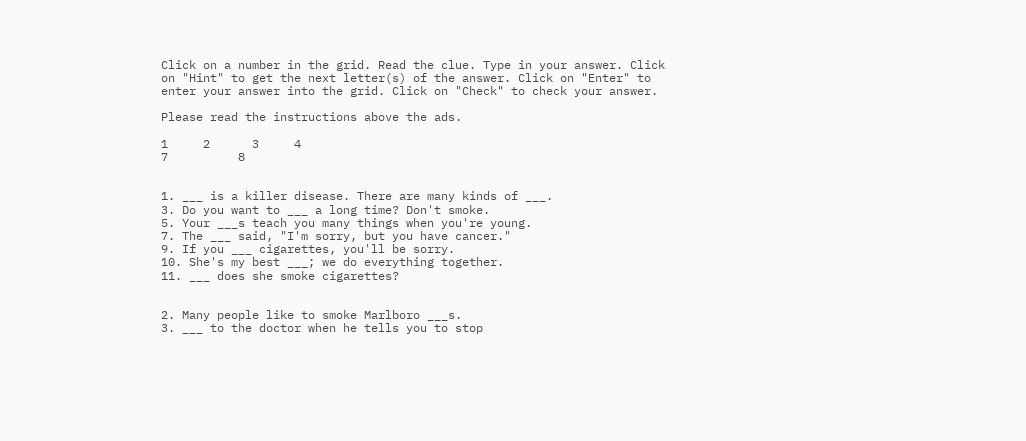Click on a number in the grid. Read the clue. Type in your answer. Click on "Hint" to get the next letter(s) of the answer. Click on "Enter" to enter your answer into the grid. Click on "Check" to check your answer.

Please read the instructions above the ads.

1     2      3     4
7          8


1. ___ is a killer disease. There are many kinds of ___.
3. Do you want to ___ a long time? Don't smoke.
5. Your ___s teach you many things when you're young.
7. The ___ said, "I'm sorry, but you have cancer."
9. If you ___ cigarettes, you'll be sorry.
10. She's my best ___; we do everything together.
11. ___ does she smoke cigarettes?


2. Many people like to smoke Marlboro ___s.
3. ___ to the doctor when he tells you to stop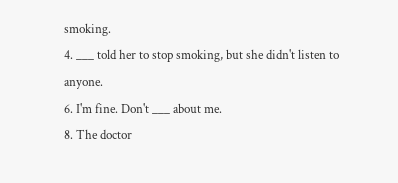smoking.
4. ___ told her to stop smoking, but she didn't listen to anyone.
6. I'm fine. Don't ___ about me.
8. The doctor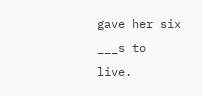gave her six ___s to live.